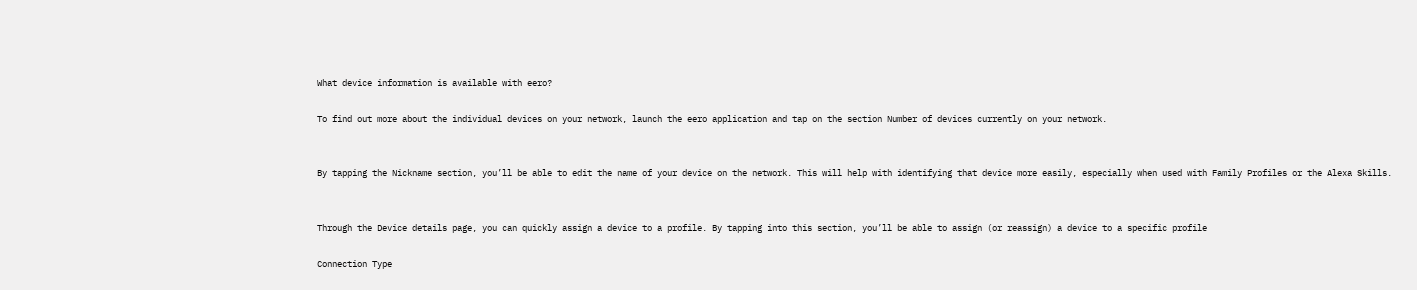What device information is available with eero?

To find out more about the individual devices on your network, launch the eero application and tap on the section Number of devices currently on your network.


By tapping the Nickname section, you’ll be able to edit the name of your device on the network. This will help with identifying that device more easily, especially when used with Family Profiles or the Alexa Skills.


Through the Device details page, you can quickly assign a device to a profile. By tapping into this section, you’ll be able to assign (or reassign) a device to a specific profile

Connection Type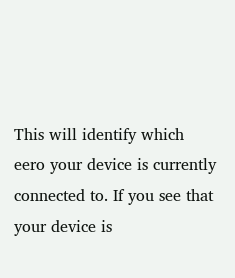This will identify which eero your device is currently connected to. If you see that your device is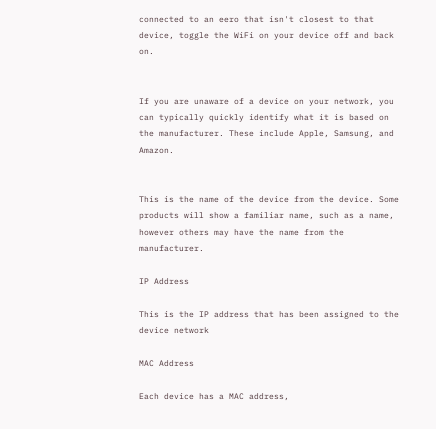connected to an eero that isn't closest to that device, toggle the WiFi on your device off and back on.


If you are unaware of a device on your network, you can typically quickly identify what it is based on the manufacturer. These include Apple, Samsung, and Amazon.


This is the name of the device from the device. Some products will show a familiar name, such as a name, however others may have the name from the manufacturer.

IP Address

This is the IP address that has been assigned to the device network

MAC Address

Each device has a MAC address,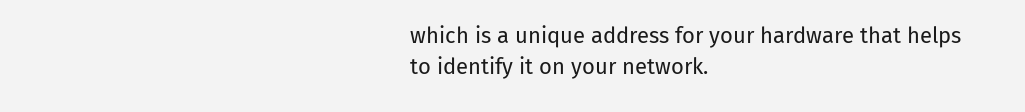which is a unique address for your hardware that helps to identify it on your network.